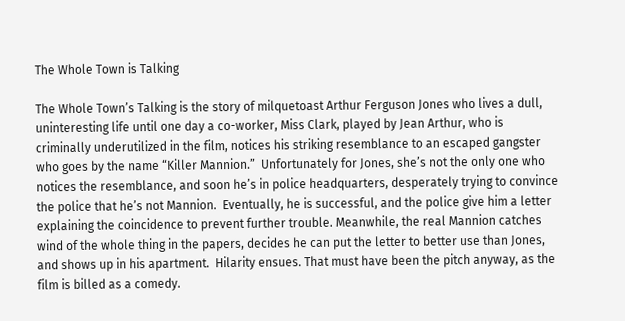The Whole Town is Talking

The Whole Town’s Talking is the story of milquetoast Arthur Ferguson Jones who lives a dull, uninteresting life until one day a co-worker, Miss Clark, played by Jean Arthur, who is criminally underutilized in the film, notices his striking resemblance to an escaped gangster who goes by the name “Killer Mannion.”  Unfortunately for Jones, she’s not the only one who notices the resemblance, and soon he’s in police headquarters, desperately trying to convince the police that he’s not Mannion.  Eventually, he is successful, and the police give him a letter explaining the coincidence to prevent further trouble. Meanwhile, the real Mannion catches wind of the whole thing in the papers, decides he can put the letter to better use than Jones, and shows up in his apartment.  Hilarity ensues. That must have been the pitch anyway, as the film is billed as a comedy.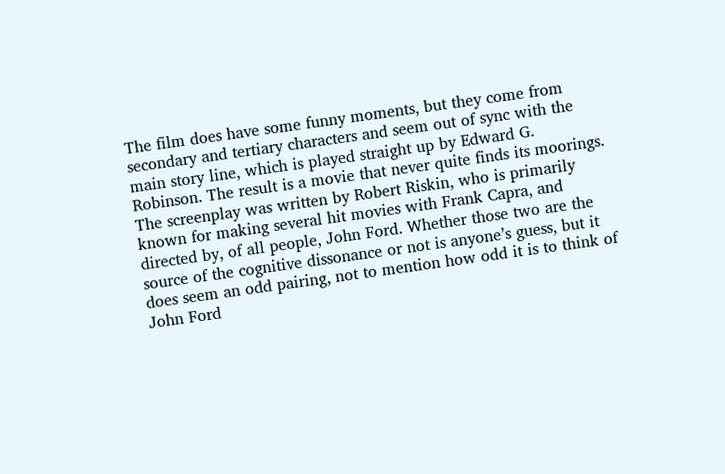The film does have some funny moments, but they come from secondary and tertiary characters and seem out of sync with the main story line, which is played straight up by Edward G. Robinson. The result is a movie that never quite finds its moorings.  The screenplay was written by Robert Riskin, who is primarily known for making several hit movies with Frank Capra, and directed by, of all people, John Ford. Whether those two are the source of the cognitive dissonance or not is anyone’s guess, but it does seem an odd pairing, not to mention how odd it is to think of John Ford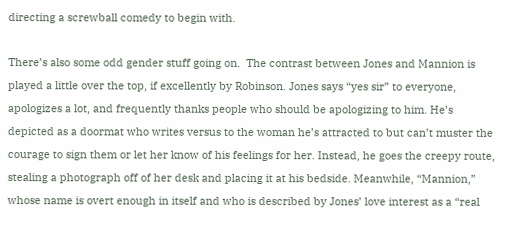directing a screwball comedy to begin with.

There’s also some odd gender stuff going on.  The contrast between Jones and Mannion is played a little over the top, if excellently by Robinson. Jones says “yes sir” to everyone, apologizes a lot, and frequently thanks people who should be apologizing to him. He’s depicted as a doormat who writes versus to the woman he’s attracted to but can’t muster the courage to sign them or let her know of his feelings for her. Instead, he goes the creepy route, stealing a photograph off of her desk and placing it at his bedside. Meanwhile, “Mannion,” whose name is overt enough in itself and who is described by Jones’ love interest as a “real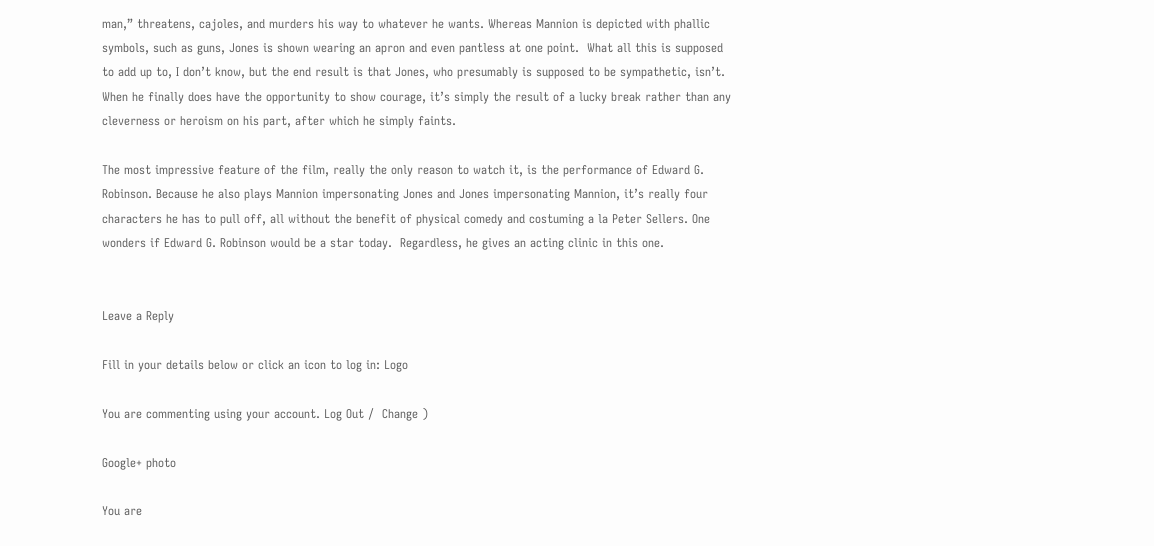man,” threatens, cajoles, and murders his way to whatever he wants. Whereas Mannion is depicted with phallic symbols, such as guns, Jones is shown wearing an apron and even pantless at one point.  What all this is supposed to add up to, I don’t know, but the end result is that Jones, who presumably is supposed to be sympathetic, isn’t. When he finally does have the opportunity to show courage, it’s simply the result of a lucky break rather than any cleverness or heroism on his part, after which he simply faints.

The most impressive feature of the film, really the only reason to watch it, is the performance of Edward G. Robinson. Because he also plays Mannion impersonating Jones and Jones impersonating Mannion, it’s really four characters he has to pull off, all without the benefit of physical comedy and costuming a la Peter Sellers. One wonders if Edward G. Robinson would be a star today.  Regardless, he gives an acting clinic in this one.


Leave a Reply

Fill in your details below or click an icon to log in: Logo

You are commenting using your account. Log Out /  Change )

Google+ photo

You are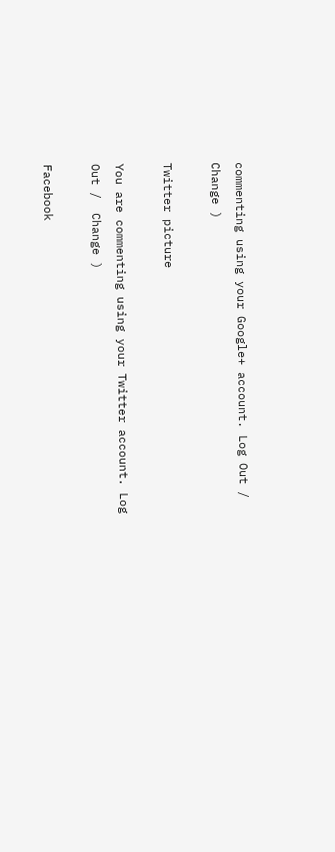commenting using your Google+ account. Log Out /  Change )

Twitter picture

You are commenting using your Twitter account. Log Out /  Change )

Facebook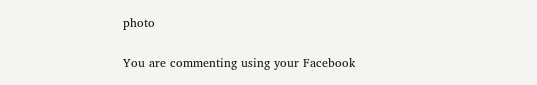photo

You are commenting using your Facebook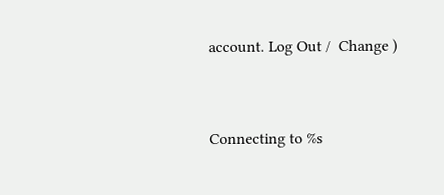account. Log Out /  Change )


Connecting to %s